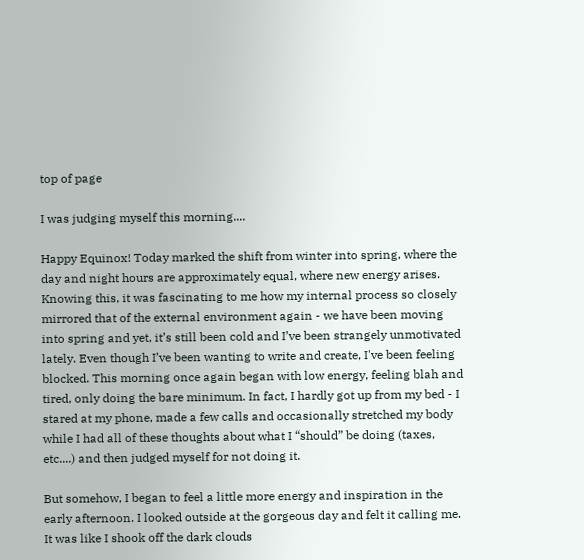top of page

I was judging myself this morning....

Happy Equinox! Today marked the shift from winter into spring, where the day and night hours are approximately equal, where new energy arises. Knowing this, it was fascinating to me how my internal process so closely mirrored that of the external environment again - we have been moving into spring and yet, it’s still been cold and I’ve been strangely unmotivated lately. Even though I’ve been wanting to write and create, I've been feeling blocked. This morning once again began with low energy, feeling blah and tired, only doing the bare minimum. In fact, I hardly got up from my bed - I stared at my phone, made a few calls and occasionally stretched my body while I had all of these thoughts about what I “should” be doing (taxes, etc....) and then judged myself for not doing it.

But somehow, I began to feel a little more energy and inspiration in the early afternoon. I looked outside at the gorgeous day and felt it calling me. It was like I shook off the dark clouds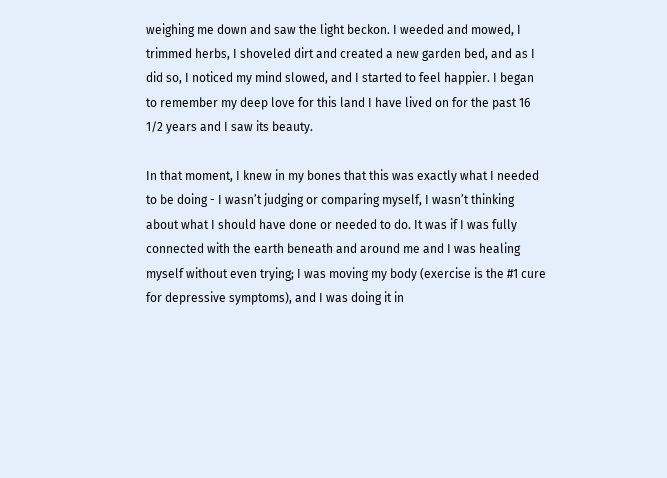weighing me down and saw the light beckon. I weeded and mowed, I trimmed herbs, I shoveled dirt and created a new garden bed, and as I did so, I noticed my mind slowed, and I started to feel happier. I began to remember my deep love for this land I have lived on for the past 16 1/2 years and I saw its beauty.

In that moment, I knew in my bones that this was exactly what I needed to be doing - I wasn’t judging or comparing myself, I wasn’t thinking about what I should have done or needed to do. It was if I was fully connected with the earth beneath and around me and I was healing myself without even trying; I was moving my body (exercise is the #1 cure for depressive symptoms), and I was doing it in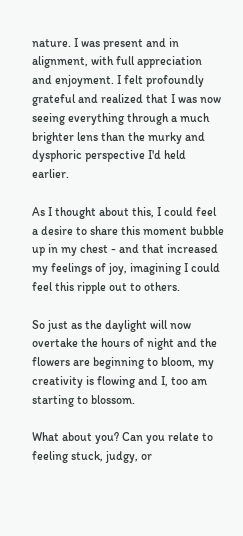nature. I was present and in alignment, with full appreciation and enjoyment. I felt profoundly grateful and realized that I was now seeing everything through a much brighter lens than the murky and dysphoric perspective I'd held earlier.

As I thought about this, I could feel a desire to share this moment bubble up in my chest - and that increased my feelings of joy, imagining I could feel this ripple out to others.

So just as the daylight will now overtake the hours of night and the flowers are beginning to bloom, my creativity is flowing and I, too am starting to blossom.

What about you? Can you relate to feeling stuck, judgy, or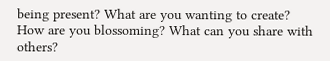being present? What are you wanting to create? How are you blossoming? What can you share with others?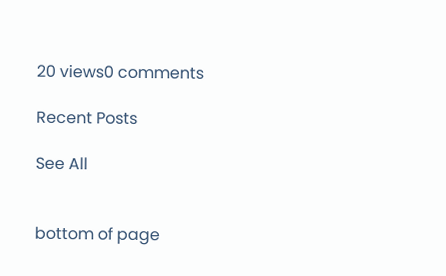20 views0 comments

Recent Posts

See All


bottom of page